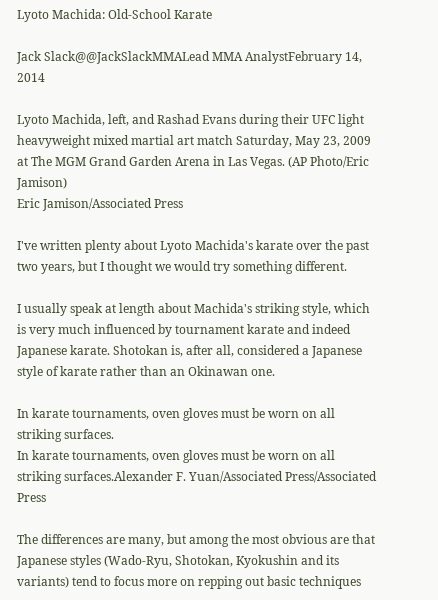Lyoto Machida: Old-School Karate

Jack Slack@@JackSlackMMALead MMA AnalystFebruary 14, 2014

Lyoto Machida, left, and Rashad Evans during their UFC light heavyweight mixed martial art match Saturday, May 23, 2009 at The MGM Grand Garden Arena in Las Vegas. (AP Photo/Eric Jamison)
Eric Jamison/Associated Press

I've written plenty about Lyoto Machida's karate over the past two years, but I thought we would try something different.

I usually speak at length about Machida's striking style, which is very much influenced by tournament karate and indeed Japanese karate. Shotokan is, after all, considered a Japanese style of karate rather than an Okinawan one.

In karate tournaments, oven gloves must be worn on all striking surfaces.
In karate tournaments, oven gloves must be worn on all striking surfaces.Alexander F. Yuan/Associated Press/Associated Press

The differences are many, but among the most obvious are that Japanese styles (Wado-Ryu, Shotokan, Kyokushin and its variants) tend to focus more on repping out basic techniques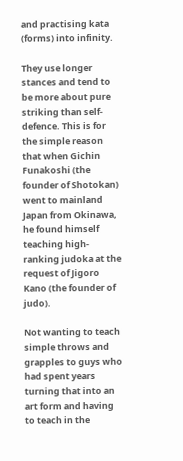and practising kata (forms) into infinity.

They use longer stances and tend to be more about pure striking than self-defence. This is for the simple reason that when Gichin Funakoshi (the founder of Shotokan) went to mainland Japan from Okinawa, he found himself teaching high-ranking judoka at the request of Jigoro Kano (the founder of judo).

Not wanting to teach simple throws and grapples to guys who had spent years turning that into an art form and having to teach in the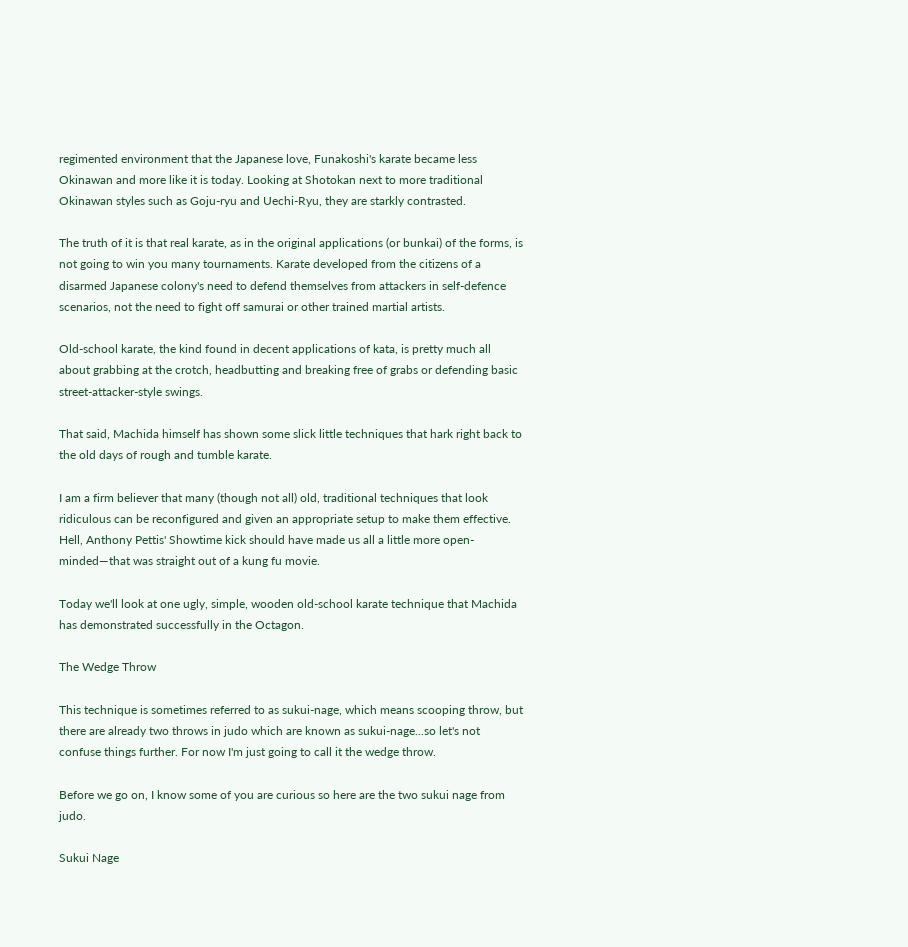regimented environment that the Japanese love, Funakoshi's karate became less Okinawan and more like it is today. Looking at Shotokan next to more traditional Okinawan styles such as Goju-ryu and Uechi-Ryu, they are starkly contrasted.

The truth of it is that real karate, as in the original applications (or bunkai) of the forms, is not going to win you many tournaments. Karate developed from the citizens of a disarmed Japanese colony's need to defend themselves from attackers in self-defence scenarios, not the need to fight off samurai or other trained martial artists.

Old-school karate, the kind found in decent applications of kata, is pretty much all about grabbing at the crotch, headbutting and breaking free of grabs or defending basic street-attacker-style swings.

That said, Machida himself has shown some slick little techniques that hark right back to the old days of rough and tumble karate.

I am a firm believer that many (though not all) old, traditional techniques that look ridiculous can be reconfigured and given an appropriate setup to make them effective. Hell, Anthony Pettis' Showtime kick should have made us all a little more open-minded—that was straight out of a kung fu movie.

Today we'll look at one ugly, simple, wooden old-school karate technique that Machida has demonstrated successfully in the Octagon.

The Wedge Throw

This technique is sometimes referred to as sukui-nage, which means scooping throw, but there are already two throws in judo which are known as sukui-nage...so let's not confuse things further. For now I'm just going to call it the wedge throw.

Before we go on, I know some of you are curious so here are the two sukui nage from judo.

Sukui Nage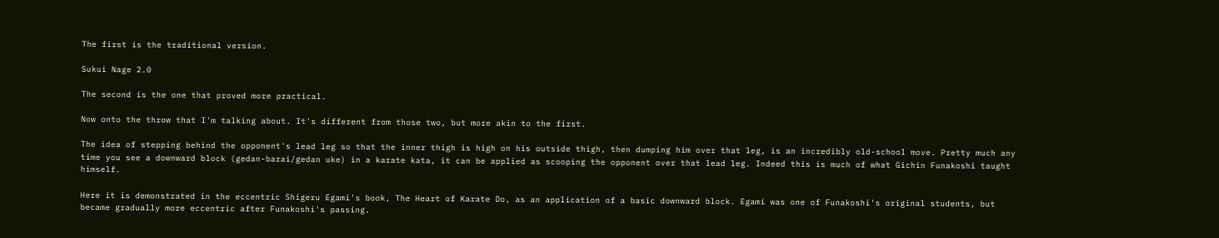The first is the traditional version.

Sukui Nage 2.0

The second is the one that proved more practical.

Now onto the throw that I'm talking about. It's different from those two, but more akin to the first.

The idea of stepping behind the opponent's lead leg so that the inner thigh is high on his outside thigh, then dumping him over that leg, is an incredibly old-school move. Pretty much any time you see a downward block (gedan-barai/gedan uke) in a karate kata, it can be applied as scooping the opponent over that lead leg. Indeed this is much of what Gichin Funakoshi taught himself.

Here it is demonstrated in the eccentric Shigeru Egami's book, The Heart of Karate Do, as an application of a basic downward block. Egami was one of Funakoshi's original students, but became gradually more eccentric after Funakoshi's passing.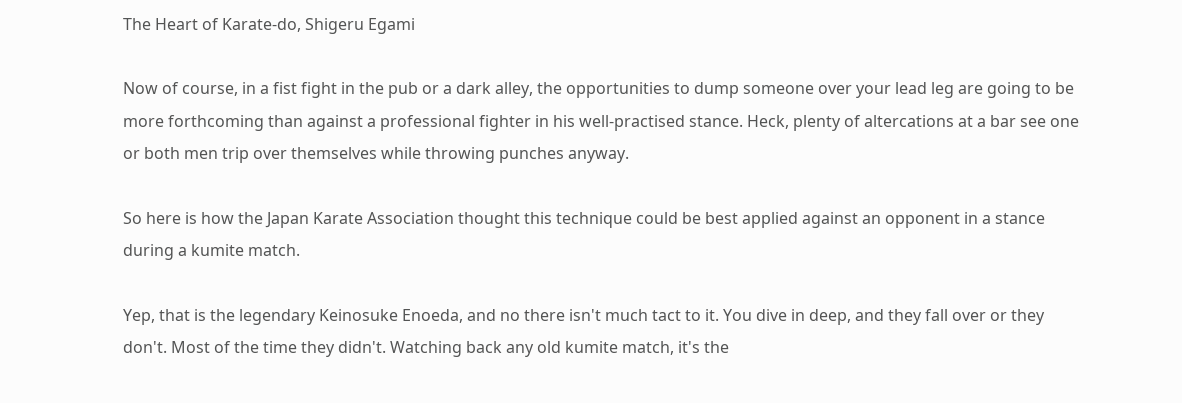The Heart of Karate-do, Shigeru Egami

Now of course, in a fist fight in the pub or a dark alley, the opportunities to dump someone over your lead leg are going to be more forthcoming than against a professional fighter in his well-practised stance. Heck, plenty of altercations at a bar see one or both men trip over themselves while throwing punches anyway.

So here is how the Japan Karate Association thought this technique could be best applied against an opponent in a stance during a kumite match.

Yep, that is the legendary Keinosuke Enoeda, and no there isn't much tact to it. You dive in deep, and they fall over or they don't. Most of the time they didn't. Watching back any old kumite match, it's the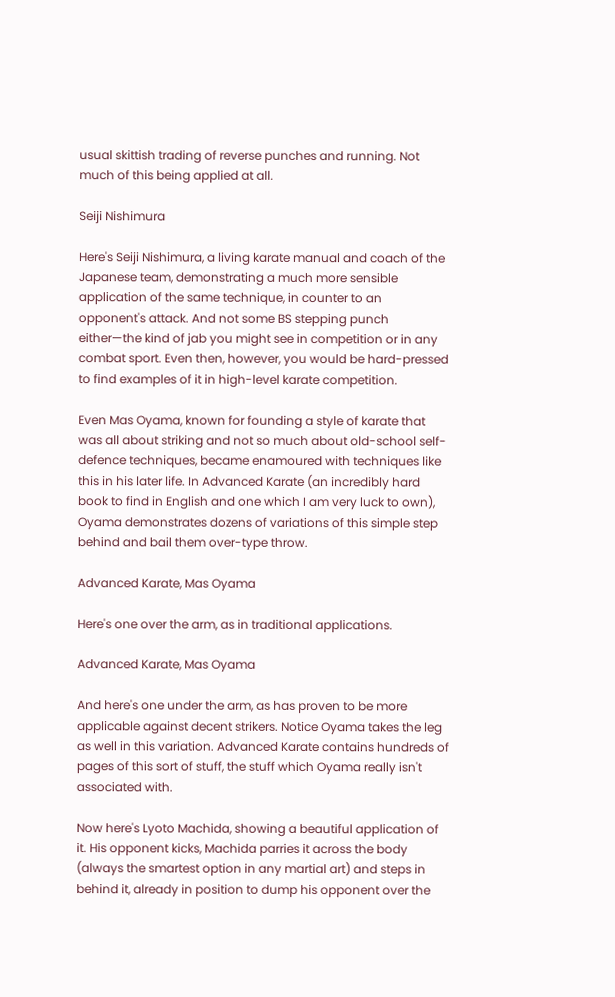usual skittish trading of reverse punches and running. Not much of this being applied at all.

Seiji Nishimura

Here's Seiji Nishimura, a living karate manual and coach of the Japanese team, demonstrating a much more sensible application of the same technique, in counter to an opponent's attack. And not some BS stepping punch either—the kind of jab you might see in competition or in any combat sport. Even then, however, you would be hard-pressed to find examples of it in high-level karate competition.

Even Mas Oyama, known for founding a style of karate that was all about striking and not so much about old-school self-defence techniques, became enamoured with techniques like this in his later life. In Advanced Karate (an incredibly hard book to find in English and one which I am very luck to own), Oyama demonstrates dozens of variations of this simple step behind and bail them over-type throw.

Advanced Karate, Mas Oyama

Here's one over the arm, as in traditional applications.

Advanced Karate, Mas Oyama

And here's one under the arm, as has proven to be more applicable against decent strikers. Notice Oyama takes the leg as well in this variation. Advanced Karate contains hundreds of pages of this sort of stuff, the stuff which Oyama really isn't associated with.

Now here's Lyoto Machida, showing a beautiful application of it. His opponent kicks, Machida parries it across the body (always the smartest option in any martial art) and steps in behind it, already in position to dump his opponent over the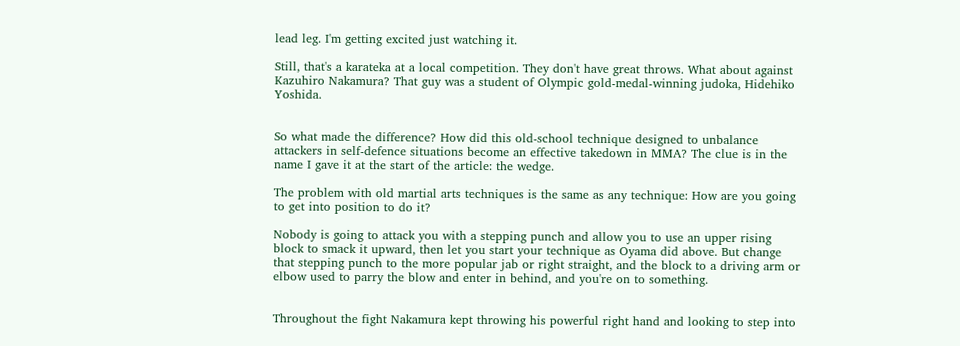lead leg. I'm getting excited just watching it.

Still, that's a karateka at a local competition. They don't have great throws. What about against Kazuhiro Nakamura? That guy was a student of Olympic gold-medal-winning judoka, Hidehiko Yoshida.


So what made the difference? How did this old-school technique designed to unbalance attackers in self-defence situations become an effective takedown in MMA? The clue is in the name I gave it at the start of the article: the wedge.

The problem with old martial arts techniques is the same as any technique: How are you going to get into position to do it?

Nobody is going to attack you with a stepping punch and allow you to use an upper rising block to smack it upward, then let you start your technique as Oyama did above. But change that stepping punch to the more popular jab or right straight, and the block to a driving arm or elbow used to parry the blow and enter in behind, and you're on to something.


Throughout the fight Nakamura kept throwing his powerful right hand and looking to step into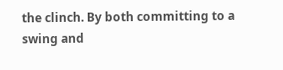the clinch. By both committing to a swing and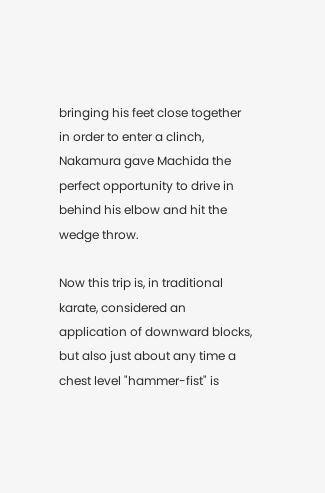bringing his feet close together in order to enter a clinch, Nakamura gave Machida the perfect opportunity to drive in behind his elbow and hit the wedge throw.

Now this trip is, in traditional karate, considered an application of downward blocks, but also just about any time a chest level "hammer-fist" is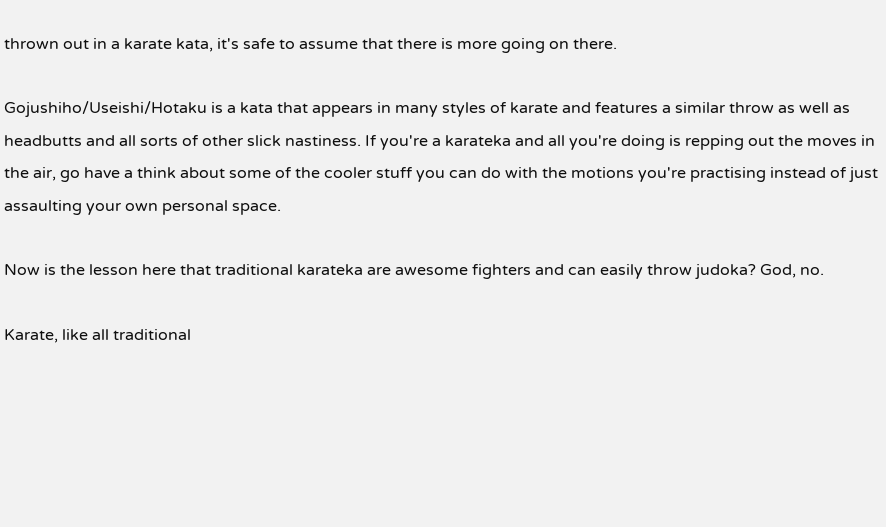thrown out in a karate kata, it's safe to assume that there is more going on there.

Gojushiho/Useishi/Hotaku is a kata that appears in many styles of karate and features a similar throw as well as headbutts and all sorts of other slick nastiness. If you're a karateka and all you're doing is repping out the moves in the air, go have a think about some of the cooler stuff you can do with the motions you're practising instead of just assaulting your own personal space.

Now is the lesson here that traditional karateka are awesome fighters and can easily throw judoka? God, no.

Karate, like all traditional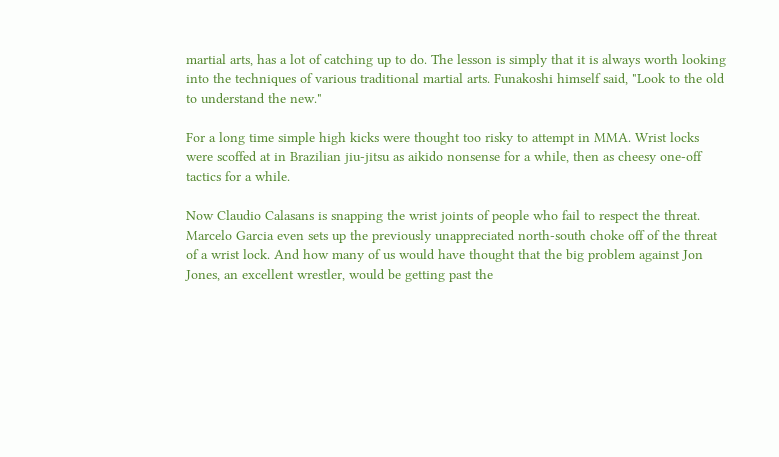martial arts, has a lot of catching up to do. The lesson is simply that it is always worth looking into the techniques of various traditional martial arts. Funakoshi himself said, "Look to the old to understand the new."

For a long time simple high kicks were thought too risky to attempt in MMA. Wrist locks were scoffed at in Brazilian jiu-jitsu as aikido nonsense for a while, then as cheesy one-off tactics for a while.

Now Claudio Calasans is snapping the wrist joints of people who fail to respect the threat. Marcelo Garcia even sets up the previously unappreciated north-south choke off of the threat of a wrist lock. And how many of us would have thought that the big problem against Jon Jones, an excellent wrestler, would be getting past the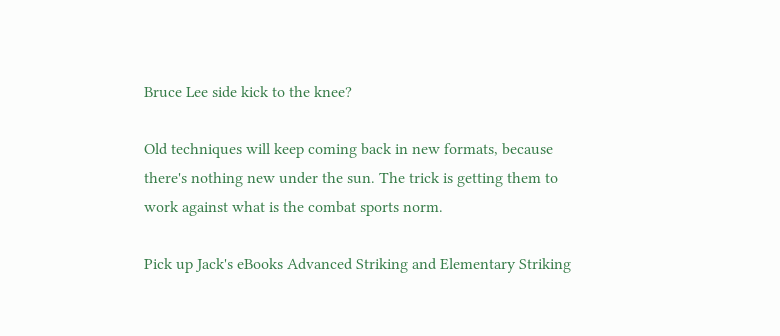Bruce Lee side kick to the knee?

Old techniques will keep coming back in new formats, because there's nothing new under the sun. The trick is getting them to work against what is the combat sports norm.

Pick up Jack's eBooks Advanced Striking and Elementary Striking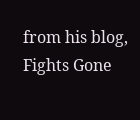from his blog, Fights Gone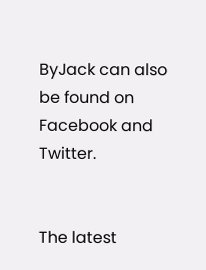ByJack can also be found on Facebook and Twitter.


The latest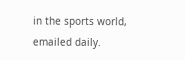in the sports world, emailed daily.